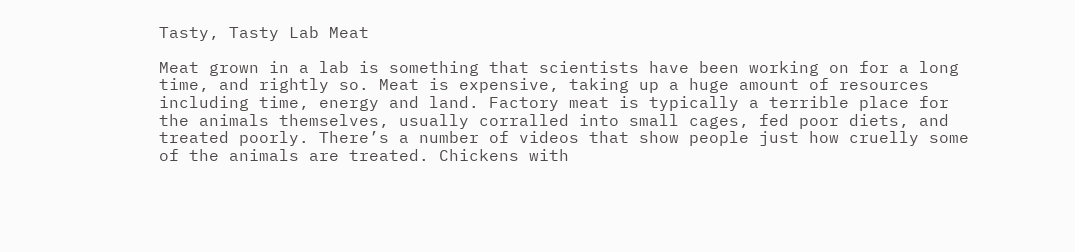Tasty, Tasty Lab Meat

Meat grown in a lab is something that scientists have been working on for a long time, and rightly so. Meat is expensive, taking up a huge amount of resources including time, energy and land. Factory meat is typically a terrible place for the animals themselves, usually corralled into small cages, fed poor diets, and treated poorly. There’s a number of videos that show people just how cruelly some of the animals are treated. Chickens with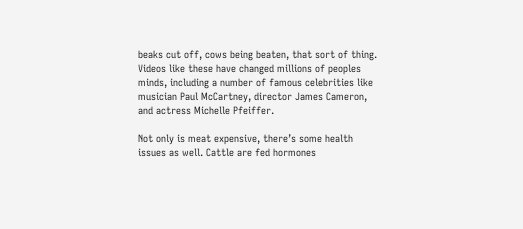beaks cut off, cows being beaten, that sort of thing. Videos like these have changed millions of peoples minds, including a number of famous celebrities like musician Paul McCartney, director James Cameron, and actress Michelle Pfeiffer.

Not only is meat expensive, there’s some health issues as well. Cattle are fed hormones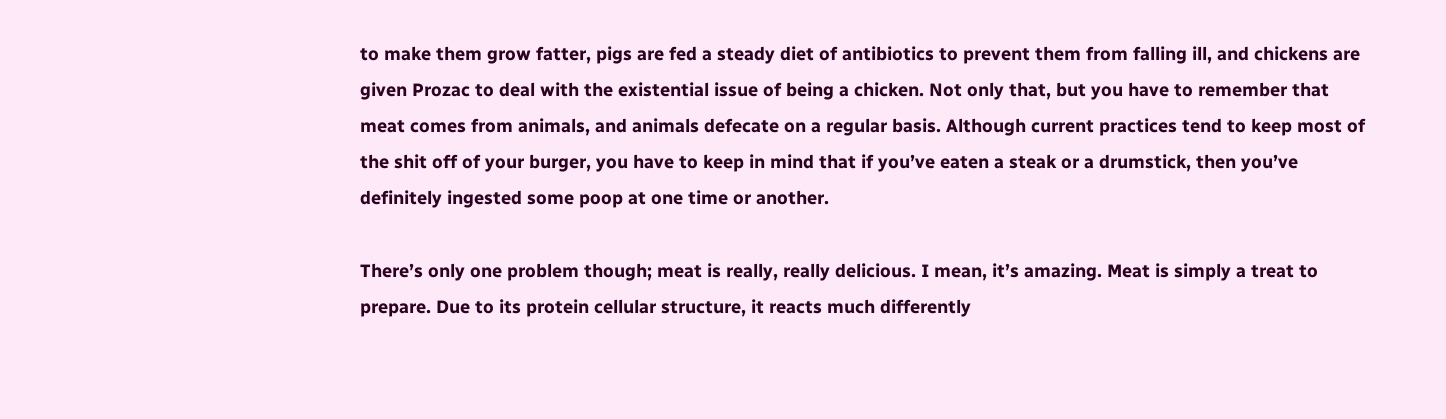to make them grow fatter, pigs are fed a steady diet of antibiotics to prevent them from falling ill, and chickens are given Prozac to deal with the existential issue of being a chicken. Not only that, but you have to remember that meat comes from animals, and animals defecate on a regular basis. Although current practices tend to keep most of the shit off of your burger, you have to keep in mind that if you’ve eaten a steak or a drumstick, then you’ve definitely ingested some poop at one time or another.

There’s only one problem though; meat is really, really delicious. I mean, it’s amazing. Meat is simply a treat to prepare. Due to its protein cellular structure, it reacts much differently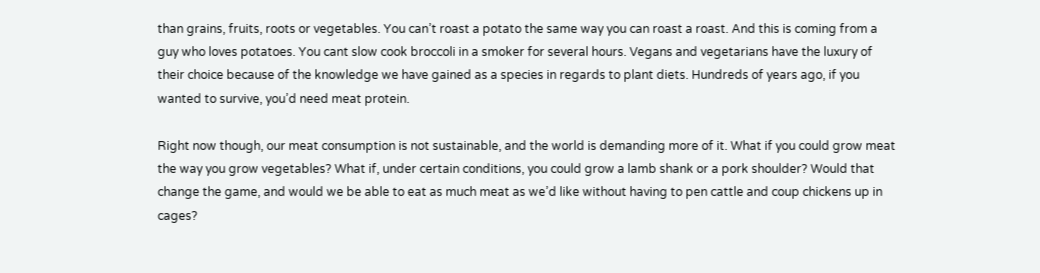than grains, fruits, roots or vegetables. You can’t roast a potato the same way you can roast a roast. And this is coming from a guy who loves potatoes. You cant slow cook broccoli in a smoker for several hours. Vegans and vegetarians have the luxury of their choice because of the knowledge we have gained as a species in regards to plant diets. Hundreds of years ago, if you wanted to survive, you’d need meat protein.

Right now though, our meat consumption is not sustainable, and the world is demanding more of it. What if you could grow meat the way you grow vegetables? What if, under certain conditions, you could grow a lamb shank or a pork shoulder? Would that change the game, and would we be able to eat as much meat as we’d like without having to pen cattle and coup chickens up in cages?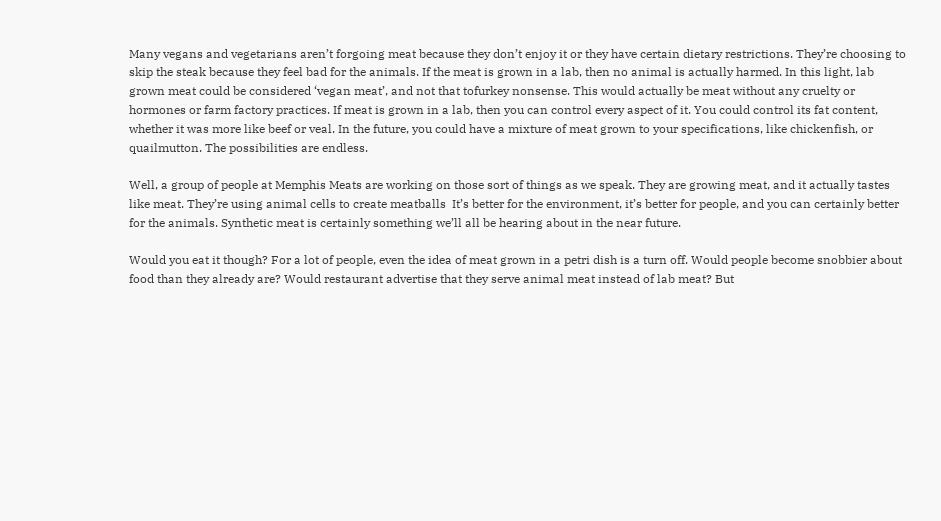Many vegans and vegetarians aren’t forgoing meat because they don’t enjoy it or they have certain dietary restrictions. They’re choosing to skip the steak because they feel bad for the animals. If the meat is grown in a lab, then no animal is actually harmed. In this light, lab grown meat could be considered ‘vegan meat’, and not that tofurkey nonsense. This would actually be meat without any cruelty or hormones or farm factory practices. If meat is grown in a lab, then you can control every aspect of it. You could control its fat content, whether it was more like beef or veal. In the future, you could have a mixture of meat grown to your specifications, like chickenfish, or quailmutton. The possibilities are endless.

Well, a group of people at Memphis Meats are working on those sort of things as we speak. They are growing meat, and it actually tastes like meat. They’re using animal cells to create meatballs  It’s better for the environment, it’s better for people, and you can certainly better for the animals. Synthetic meat is certainly something we’ll all be hearing about in the near future.

Would you eat it though? For a lot of people, even the idea of meat grown in a petri dish is a turn off. Would people become snobbier about food than they already are? Would restaurant advertise that they serve animal meat instead of lab meat? But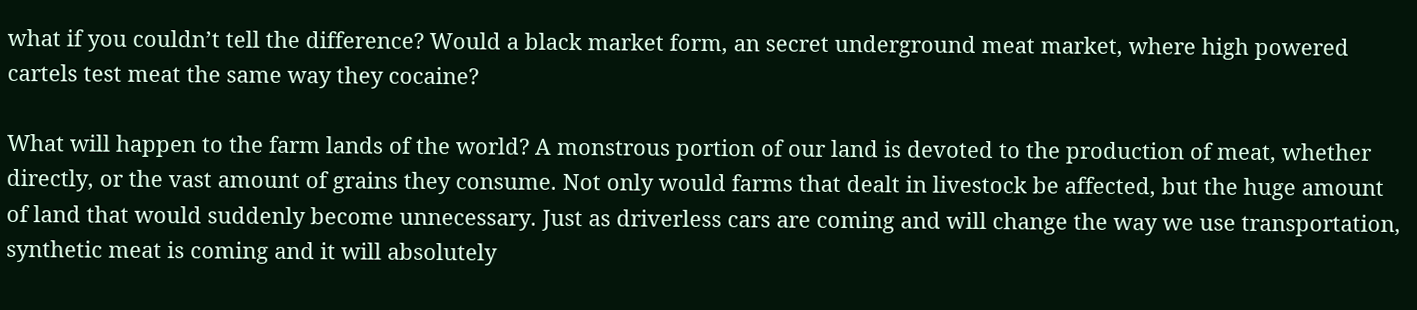what if you couldn’t tell the difference? Would a black market form, an secret underground meat market, where high powered cartels test meat the same way they cocaine?

What will happen to the farm lands of the world? A monstrous portion of our land is devoted to the production of meat, whether directly, or the vast amount of grains they consume. Not only would farms that dealt in livestock be affected, but the huge amount of land that would suddenly become unnecessary. Just as driverless cars are coming and will change the way we use transportation, synthetic meat is coming and it will absolutely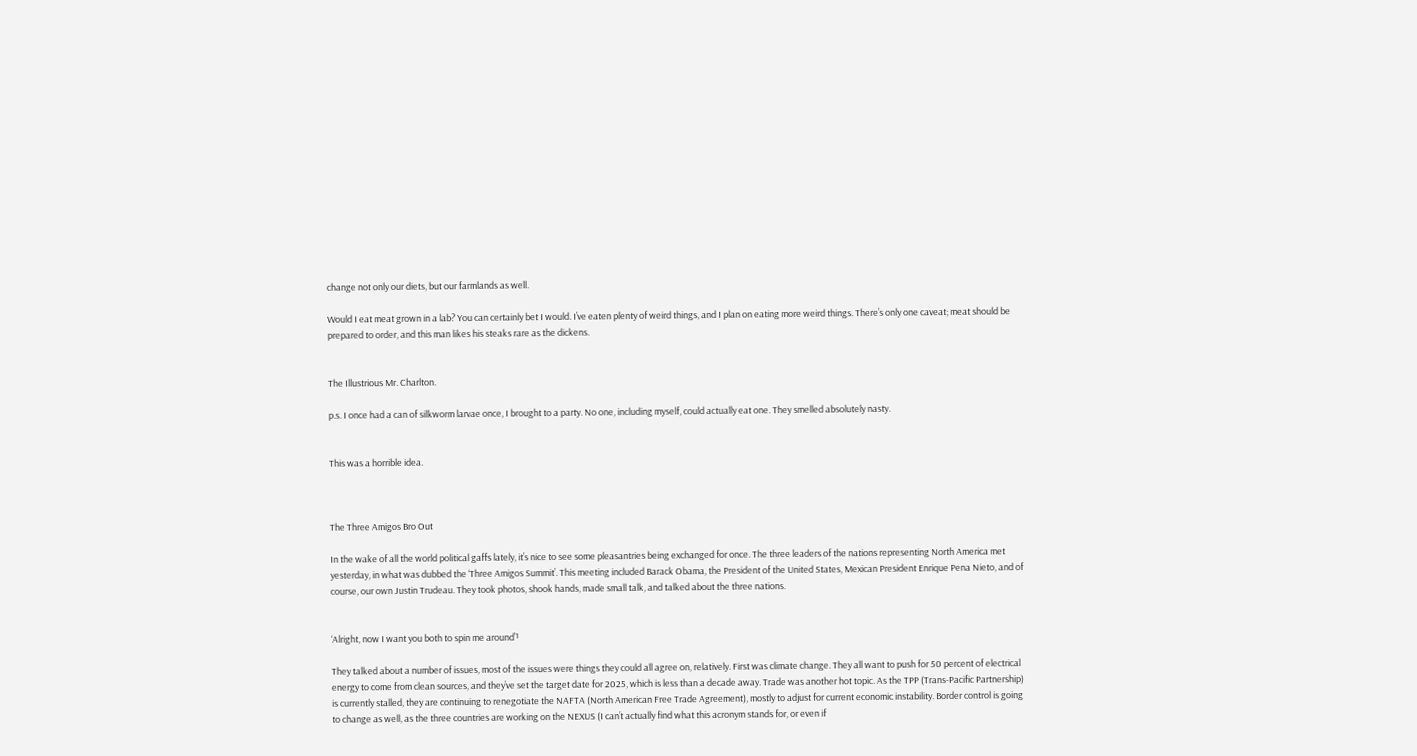change not only our diets, but our farmlands as well.

Would I eat meat grown in a lab? You can certainly bet I would. I’ve eaten plenty of weird things, and I plan on eating more weird things. There’s only one caveat; meat should be prepared to order, and this man likes his steaks rare as the dickens.


The Illustrious Mr. Charlton.

p.s. I once had a can of silkworm larvae once, I brought to a party. No one, including myself, could actually eat one. They smelled absolutely nasty.


This was a horrible idea.



The Three Amigos Bro Out

In the wake of all the world political gaffs lately, it’s nice to see some pleasantries being exchanged for once. The three leaders of the nations representing North America met yesterday, in what was dubbed the ‘Three Amigos Summit’. This meeting included Barack Obama, the President of the United States, Mexican President Enrique Pena Nieto, and of course, our own Justin Trudeau. They took photos, shook hands, made small talk, and talked about the three nations.


‘Alright, now I want you both to spin me around’¹

They talked about a number of issues, most of the issues were things they could all agree on, relatively. First was climate change. They all want to push for 50 percent of electrical energy to come from clean sources, and they’ve set the target date for 2025, which is less than a decade away. Trade was another hot topic. As the TPP (Trans-Pacific Partnership) is currently stalled, they are continuing to renegotiate the NAFTA (North American Free Trade Agreement), mostly to adjust for current economic instability. Border control is going to change as well, as the three countries are working on the NEXUS (I can’t actually find what this acronym stands for, or even if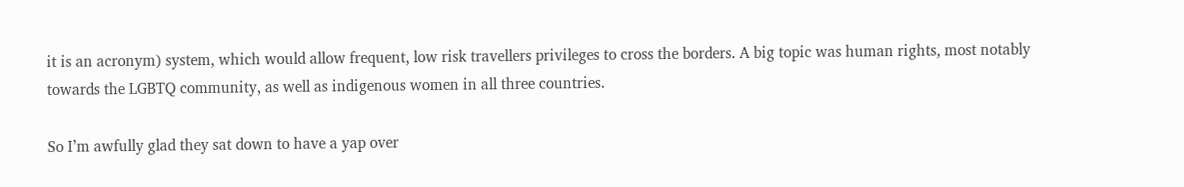it is an acronym) system, which would allow frequent, low risk travellers privileges to cross the borders. A big topic was human rights, most notably towards the LGBTQ community, as well as indigenous women in all three countries.

So I’m awfully glad they sat down to have a yap over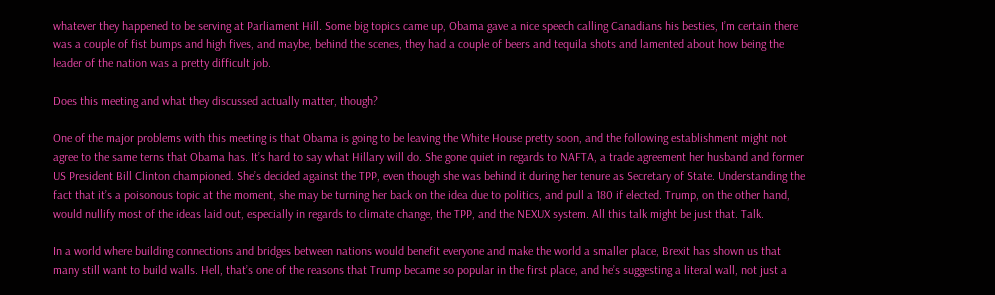whatever they happened to be serving at Parliament Hill. Some big topics came up, Obama gave a nice speech calling Canadians his besties, I’m certain there was a couple of fist bumps and high fives, and maybe, behind the scenes, they had a couple of beers and tequila shots and lamented about how being the leader of the nation was a pretty difficult job.

Does this meeting and what they discussed actually matter, though?

One of the major problems with this meeting is that Obama is going to be leaving the White House pretty soon, and the following establishment might not agree to the same terns that Obama has. It’s hard to say what Hillary will do. She gone quiet in regards to NAFTA, a trade agreement her husband and former US President Bill Clinton championed. She’s decided against the TPP, even though she was behind it during her tenure as Secretary of State. Understanding the fact that it’s a poisonous topic at the moment, she may be turning her back on the idea due to politics, and pull a 180 if elected. Trump, on the other hand, would nullify most of the ideas laid out, especially in regards to climate change, the TPP, and the NEXUX system. All this talk might be just that. Talk.

In a world where building connections and bridges between nations would benefit everyone and make the world a smaller place, Brexit has shown us that many still want to build walls. Hell, that’s one of the reasons that Trump became so popular in the first place, and he’s suggesting a literal wall, not just a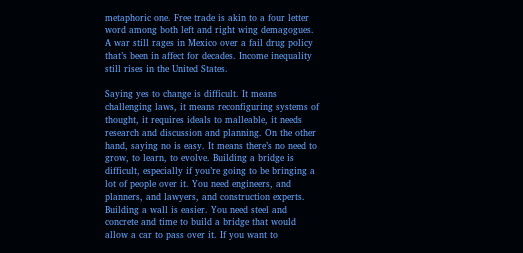metaphoric one. Free trade is akin to a four letter word among both left and right wing demagogues. A war still rages in Mexico over a fail drug policy that’s been in affect for decades. Income inequality still rises in the United States.

Saying yes to change is difficult. It means challenging laws, it means reconfiguring systems of thought, it requires ideals to malleable, it needs research and discussion and planning. On the other hand, saying no is easy. It means there’s no need to grow, to learn, to evolve. Building a bridge is difficult, especially if you’re going to be bringing a lot of people over it. You need engineers, and planners, and lawyers, and construction experts. Building a wall is easier. You need steel and concrete and time to build a bridge that would allow a car to pass over it. If you want to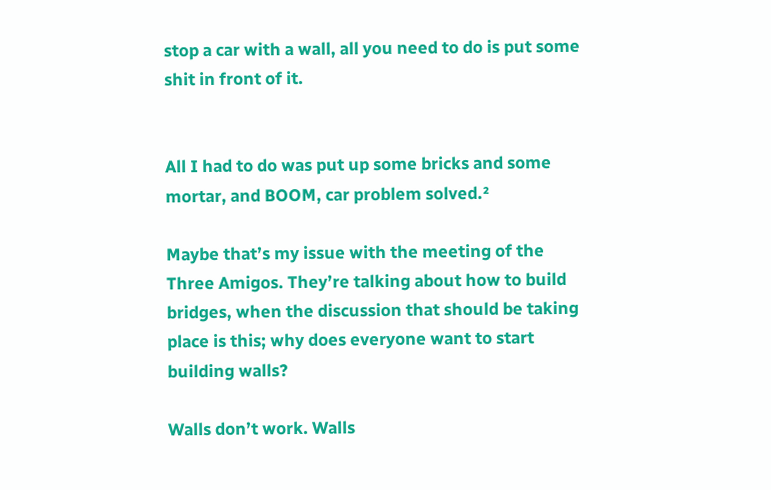stop a car with a wall, all you need to do is put some shit in front of it.


All I had to do was put up some bricks and some mortar, and BOOM, car problem solved.²

Maybe that’s my issue with the meeting of the Three Amigos. They’re talking about how to build bridges, when the discussion that should be taking place is this; why does everyone want to start building walls?

Walls don’t work. Walls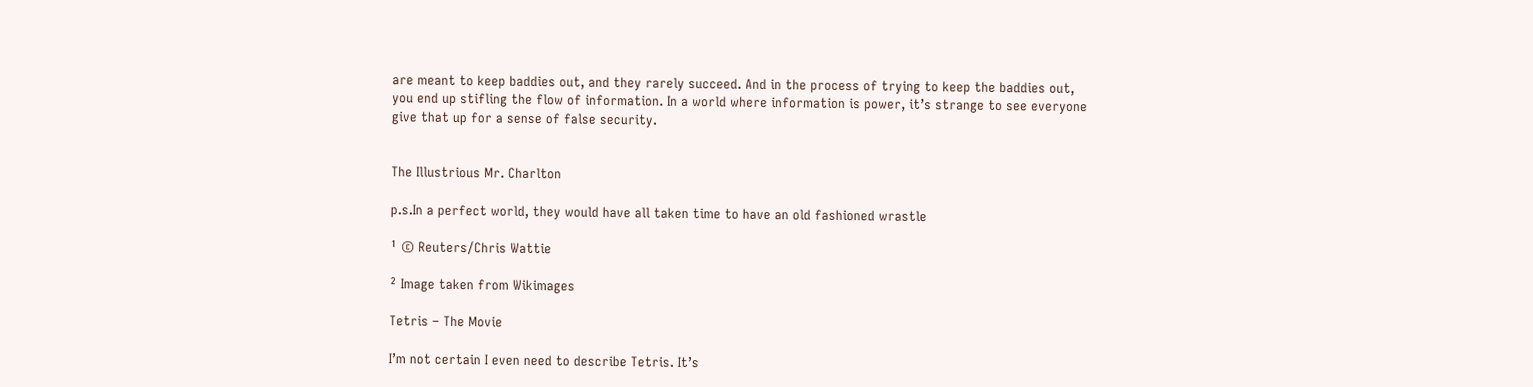are meant to keep baddies out, and they rarely succeed. And in the process of trying to keep the baddies out, you end up stifling the flow of information. In a world where information is power, it’s strange to see everyone give that up for a sense of false security.


The Illustrious Mr. Charlton

p.s.In a perfect world, they would have all taken time to have an old fashioned wrastle

¹ © Reuters/Chris Wattie

² Image taken from Wikimages

Tetris – The Movie

I’m not certain I even need to describe Tetris. It’s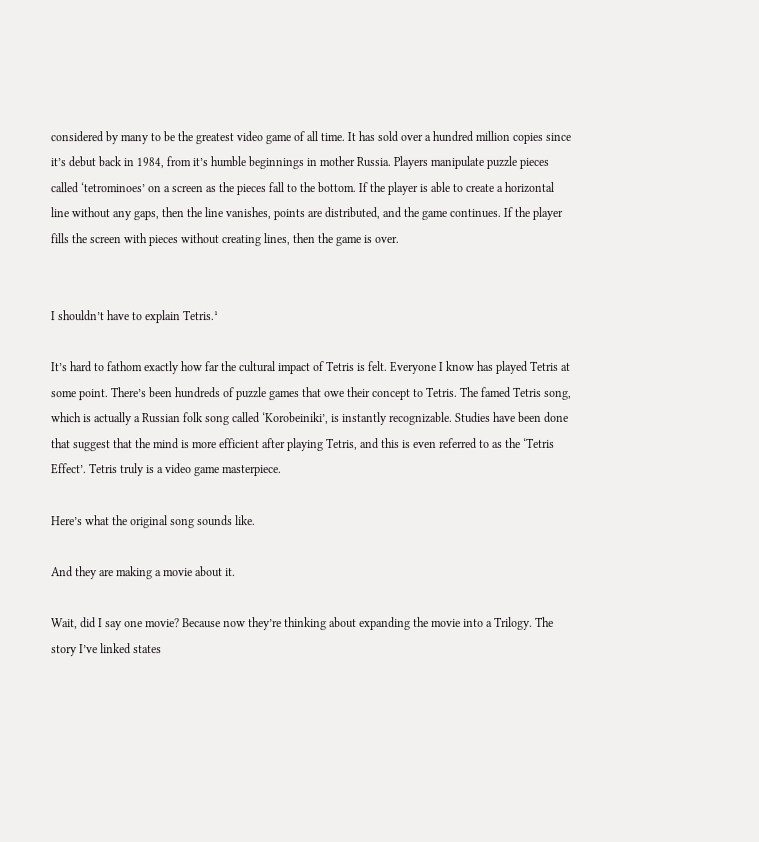considered by many to be the greatest video game of all time. It has sold over a hundred million copies since it’s debut back in 1984, from it’s humble beginnings in mother Russia. Players manipulate puzzle pieces called ‘tetrominoes’ on a screen as the pieces fall to the bottom. If the player is able to create a horizontal line without any gaps, then the line vanishes, points are distributed, and the game continues. If the player fills the screen with pieces without creating lines, then the game is over.


I shouldn’t have to explain Tetris.¹

It’s hard to fathom exactly how far the cultural impact of Tetris is felt. Everyone I know has played Tetris at some point. There’s been hundreds of puzzle games that owe their concept to Tetris. The famed Tetris song, which is actually a Russian folk song called ‘Korobeiniki’, is instantly recognizable. Studies have been done that suggest that the mind is more efficient after playing Tetris, and this is even referred to as the ‘Tetris Effect’. Tetris truly is a video game masterpiece.

Here’s what the original song sounds like.

And they are making a movie about it.

Wait, did I say one movie? Because now they’re thinking about expanding the movie into a Trilogy. The story I’ve linked states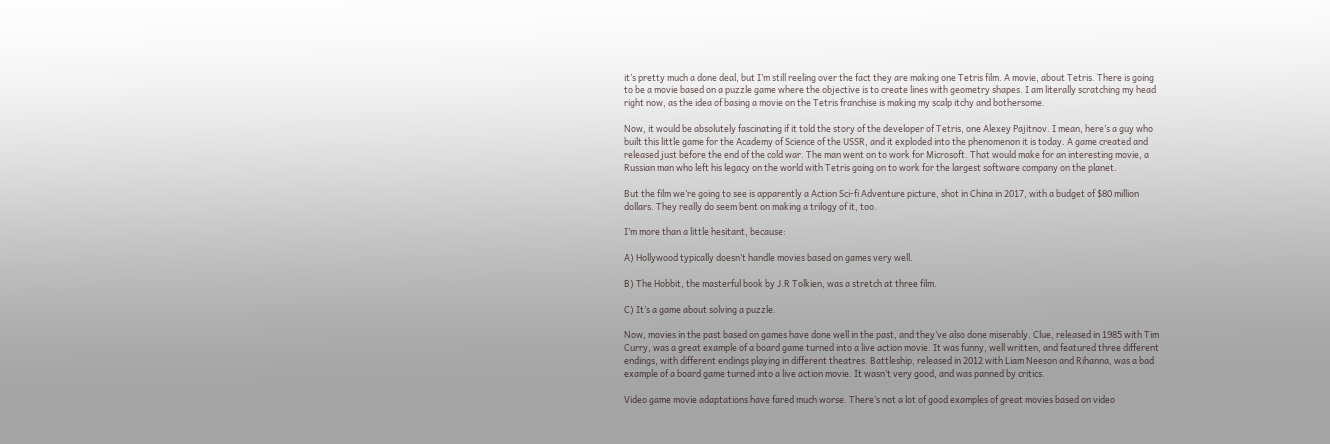it’s pretty much a done deal, but I’m still reeling over the fact they are making one Tetris film. A movie, about Tetris. There is going to be a movie based on a puzzle game where the objective is to create lines with geometry shapes. I am literally scratching my head right now, as the idea of basing a movie on the Tetris franchise is making my scalp itchy and bothersome.

Now, it would be absolutely fascinating if it told the story of the developer of Tetris, one Alexey Pajitnov. I mean, here’s a guy who built this little game for the Academy of Science of the USSR, and it exploded into the phenomenon it is today. A game created and released just before the end of the cold war. The man went on to work for Microsoft. That would make for an interesting movie, a Russian man who left his legacy on the world with Tetris going on to work for the largest software company on the planet.

But the film we’re going to see is apparently a Action Sci-fi Adventure picture, shot in China in 2017, with a budget of $80 million dollars. They really do seem bent on making a trilogy of it, too.

I’m more than a little hesitant, because:

A) Hollywood typically doesn’t handle movies based on games very well.

B) The Hobbit, the masterful book by J.R Tolkien, was a stretch at three film.

C) It’s a game about solving a puzzle.

Now, movies in the past based on games have done well in the past, and they’ve also done miserably. Clue, released in 1985 with Tim Curry, was a great example of a board game turned into a live action movie. It was funny, well written, and featured three different endings, with different endings playing in different theatres. Battleship, released in 2012 with Liam Neeson and Rihanna, was a bad example of a board game turned into a live action movie. It wasn’t very good, and was panned by critics.

Video game movie adaptations have fared much worse. There’s not a lot of good examples of great movies based on video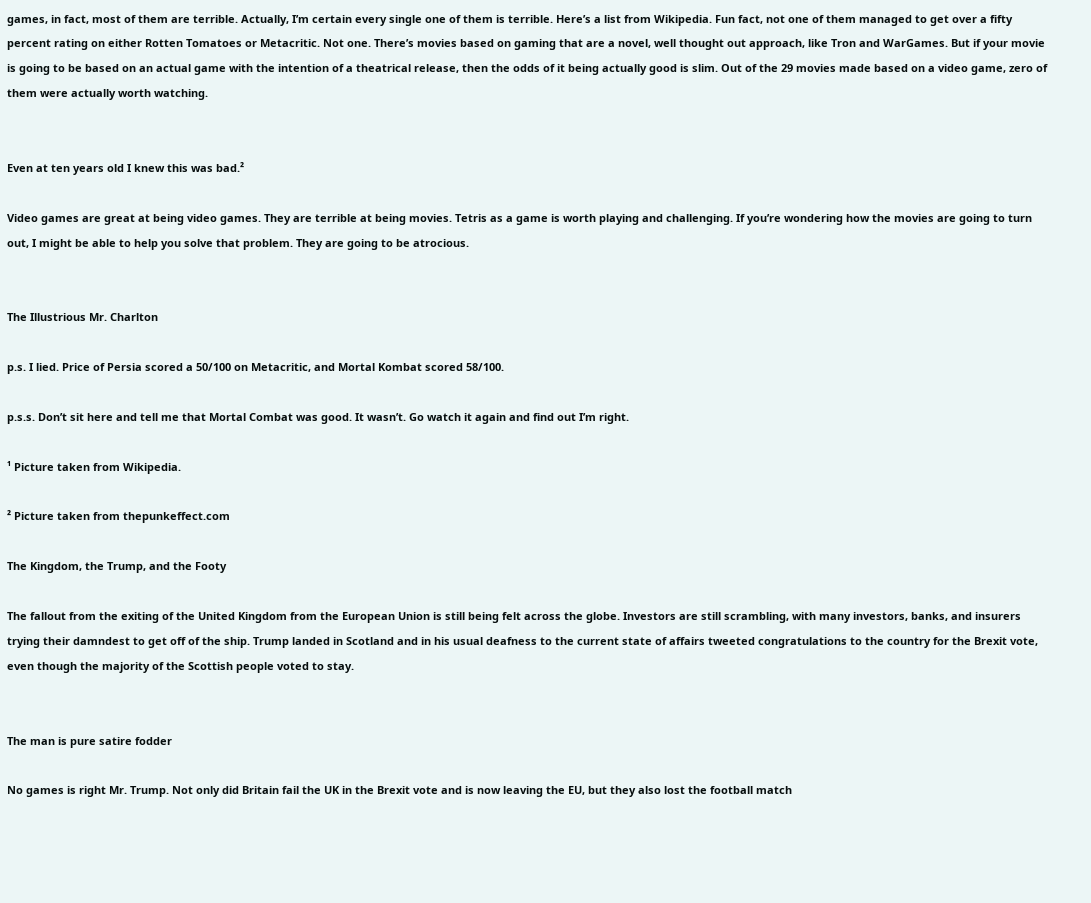games, in fact, most of them are terrible. Actually, I’m certain every single one of them is terrible. Here’s a list from Wikipedia. Fun fact, not one of them managed to get over a fifty percent rating on either Rotten Tomatoes or Metacritic. Not one. There’s movies based on gaming that are a novel, well thought out approach, like Tron and WarGames. But if your movie is going to be based on an actual game with the intention of a theatrical release, then the odds of it being actually good is slim. Out of the 29 movies made based on a video game, zero of them were actually worth watching.


Even at ten years old I knew this was bad.²

Video games are great at being video games. They are terrible at being movies. Tetris as a game is worth playing and challenging. If you’re wondering how the movies are going to turn out, I might be able to help you solve that problem. They are going to be atrocious.


The Illustrious Mr. Charlton

p.s. I lied. Price of Persia scored a 50/100 on Metacritic, and Mortal Kombat scored 58/100.

p.s.s. Don’t sit here and tell me that Mortal Combat was good. It wasn’t. Go watch it again and find out I’m right.

¹ Picture taken from Wikipedia.

² Picture taken from thepunkeffect.com

The Kingdom, the Trump, and the Footy

The fallout from the exiting of the United Kingdom from the European Union is still being felt across the globe. Investors are still scrambling, with many investors, banks, and insurers trying their damndest to get off of the ship. Trump landed in Scotland and in his usual deafness to the current state of affairs tweeted congratulations to the country for the Brexit vote, even though the majority of the Scottish people voted to stay.


The man is pure satire fodder

No games is right Mr. Trump. Not only did Britain fail the UK in the Brexit vote and is now leaving the EU, but they also lost the football match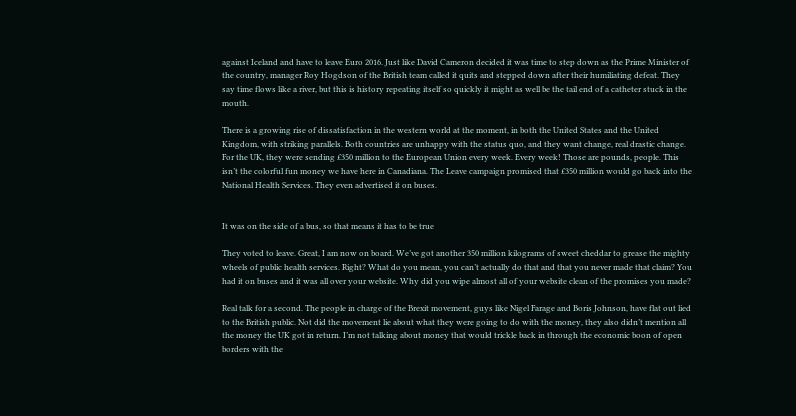against Iceland and have to leave Euro 2016. Just like David Cameron decided it was time to step down as the Prime Minister of the country, manager Roy Hogdson of the British team called it quits and stepped down after their humiliating defeat. They say time flows like a river, but this is history repeating itself so quickly it might as well be the tail end of a catheter stuck in the mouth.

There is a growing rise of dissatisfaction in the western world at the moment, in both the United States and the United Kingdom, with striking parallels. Both countries are unhappy with the status quo, and they want change, real drastic change. For the UK, they were sending £350 million to the European Union every week. Every week! Those are pounds, people. This isn’t the colorful fun money we have here in Canadiana. The Leave campaign promised that £350 million would go back into the National Health Services. They even advertised it on buses.


It was on the side of a bus, so that means it has to be true

They voted to leave. Great, I am now on board. We’ve got another 350 million kilograms of sweet cheddar to grease the mighty wheels of public health services. Right? What do you mean, you can’t actually do that and that you never made that claim? You had it on buses and it was all over your website. Why did you wipe almost all of your website clean of the promises you made?

Real talk for a second. The people in charge of the Brexit movement, guys like Nigel Farage and Boris Johnson, have flat out lied to the British public. Not did the movement lie about what they were going to do with the money, they also didn’t mention all the money the UK got in return. I’m not talking about money that would trickle back in through the economic boon of open borders with the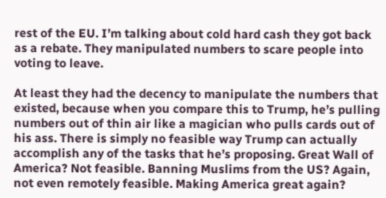rest of the EU. I’m talking about cold hard cash they got back as a rebate. They manipulated numbers to scare people into voting to leave.

At least they had the decency to manipulate the numbers that existed, because when you compare this to Trump, he’s pulling numbers out of thin air like a magician who pulls cards out of his ass. There is simply no feasible way Trump can actually accomplish any of the tasks that he’s proposing. Great Wall of America? Not feasible. Banning Muslims from the US? Again, not even remotely feasible. Making America great again?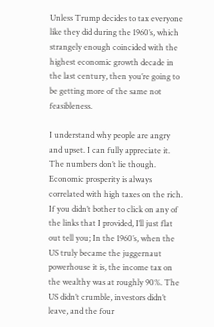Unless Trump decides to tax everyone like they did during the 1960’s, which strangely enough coincided with the highest economic growth decade in the last century, then you’re going to be getting more of the same not feasibleness.

I understand why people are angry and upset. I can fully appreciate it. The numbers don’t lie though. Economic prosperity is always correlated with high taxes on the rich. If you didn’t bother to click on any of the links that I provided, I’ll just flat out tell you; In the 1960’s, when the US truly became the juggernaut powerhouse it is, the income tax on the wealthy was at roughly 90%. The US didn’t crumble, investors didn’t leave, and the four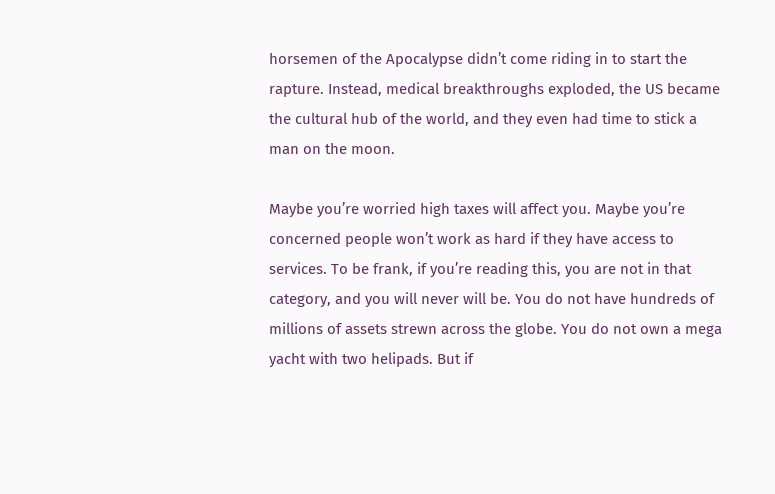horsemen of the Apocalypse didn’t come riding in to start the rapture. Instead, medical breakthroughs exploded, the US became the cultural hub of the world, and they even had time to stick a man on the moon.

Maybe you’re worried high taxes will affect you. Maybe you’re concerned people won’t work as hard if they have access to services. To be frank, if you’re reading this, you are not in that category, and you will never will be. You do not have hundreds of millions of assets strewn across the globe. You do not own a mega yacht with two helipads. But if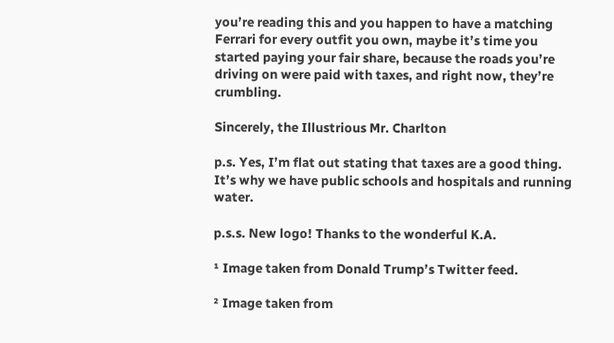you’re reading this and you happen to have a matching Ferrari for every outfit you own, maybe it’s time you started paying your fair share, because the roads you’re driving on were paid with taxes, and right now, they’re crumbling.

Sincerely, the Illustrious Mr. Charlton

p.s. Yes, I’m flat out stating that taxes are a good thing. It’s why we have public schools and hospitals and running water.

p.s.s. New logo! Thanks to the wonderful K.A.

¹ Image taken from Donald Trump’s Twitter feed.

² Image taken from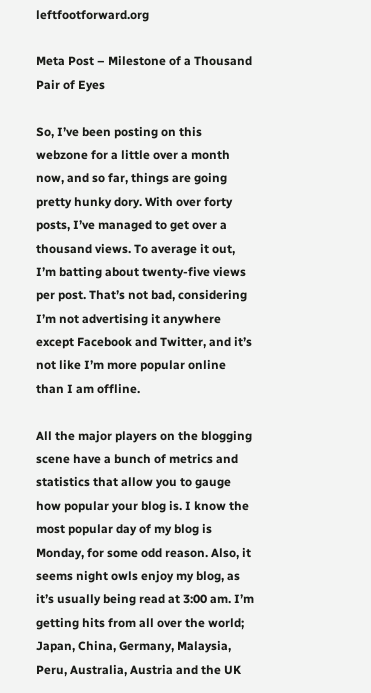leftfootforward.org

Meta Post – Milestone of a Thousand Pair of Eyes

So, I’ve been posting on this webzone for a little over a month now, and so far, things are going pretty hunky dory. With over forty posts, I’ve managed to get over a thousand views. To average it out, I’m batting about twenty-five views per post. That’s not bad, considering I’m not advertising it anywhere except Facebook and Twitter, and it’s not like I’m more popular online than I am offline.

All the major players on the blogging scene have a bunch of metrics and statistics that allow you to gauge how popular your blog is. I know the most popular day of my blog is Monday, for some odd reason. Also, it seems night owls enjoy my blog, as it’s usually being read at 3:00 am. I’m getting hits from all over the world; Japan, China, Germany, Malaysia, Peru, Australia, Austria and the UK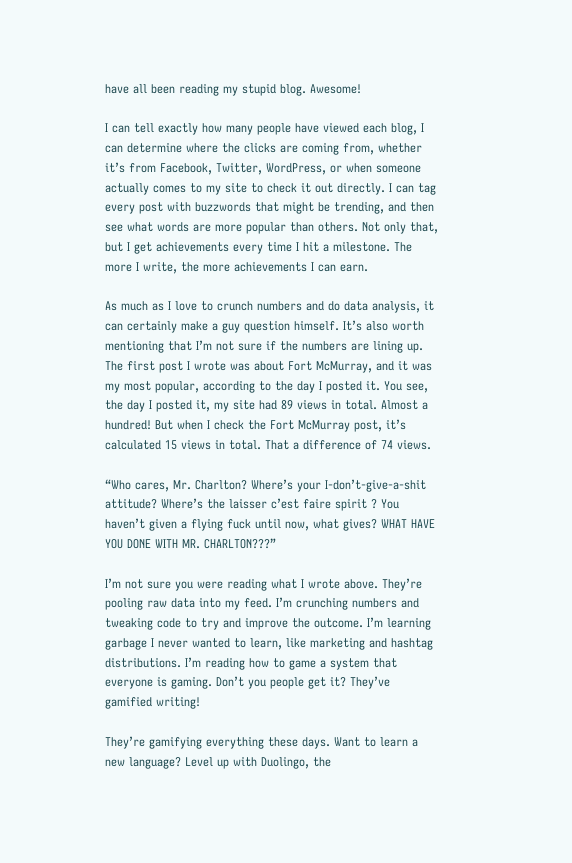have all been reading my stupid blog. Awesome!

I can tell exactly how many people have viewed each blog, I can determine where the clicks are coming from, whether it’s from Facebook, Twitter, WordPress, or when someone actually comes to my site to check it out directly. I can tag every post with buzzwords that might be trending, and then see what words are more popular than others. Not only that, but I get achievements every time I hit a milestone. The more I write, the more achievements I can earn.

As much as I love to crunch numbers and do data analysis, it can certainly make a guy question himself. It’s also worth mentioning that I’m not sure if the numbers are lining up. The first post I wrote was about Fort McMurray, and it was my most popular, according to the day I posted it. You see, the day I posted it, my site had 89 views in total. Almost a hundred! But when I check the Fort McMurray post, it’s calculated 15 views in total. That a difference of 74 views.

“Who cares, Mr. Charlton? Where’s your I-don’t-give-a-shit attitude? Where’s the laisser c’est faire spirit ? You haven’t given a flying fuck until now, what gives? WHAT HAVE YOU DONE WITH MR. CHARLTON???”

I’m not sure you were reading what I wrote above. They’re pooling raw data into my feed. I’m crunching numbers and tweaking code to try and improve the outcome. I’m learning garbage I never wanted to learn, like marketing and hashtag distributions. I’m reading how to game a system that everyone is gaming. Don’t you people get it? They’ve gamified writing!

They’re gamifying everything these days. Want to learn a new language? Level up with Duolingo, the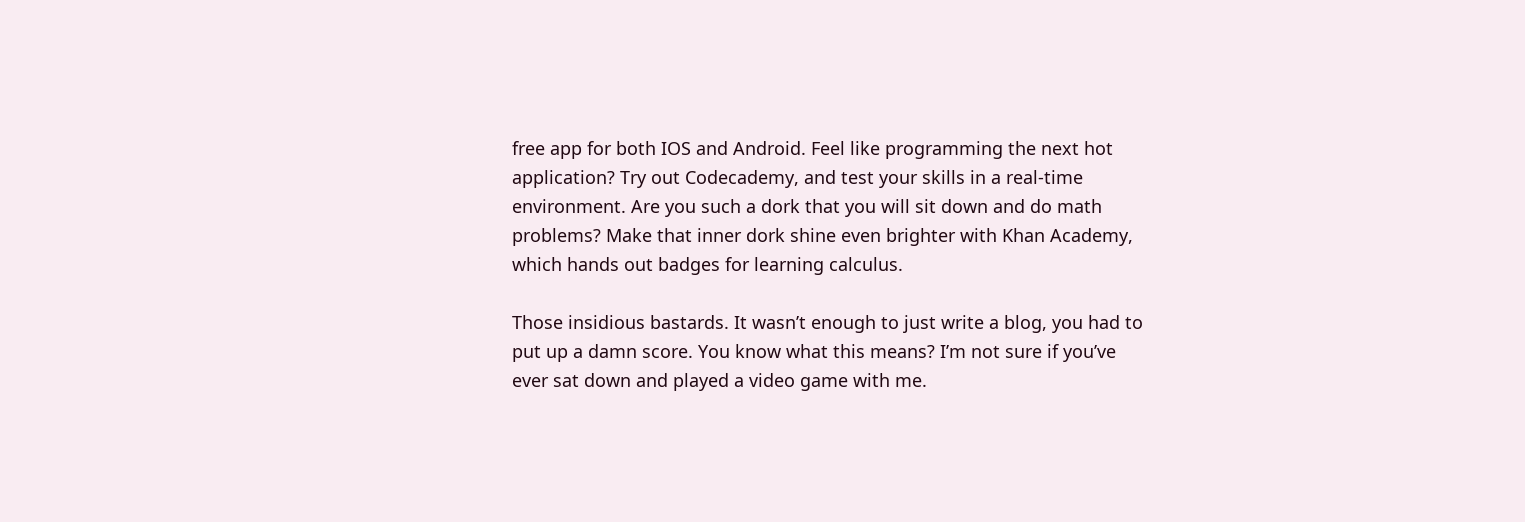free app for both IOS and Android. Feel like programming the next hot application? Try out Codecademy, and test your skills in a real-time environment. Are you such a dork that you will sit down and do math problems? Make that inner dork shine even brighter with Khan Academy, which hands out badges for learning calculus.

Those insidious bastards. It wasn’t enough to just write a blog, you had to put up a damn score. You know what this means? I’m not sure if you’ve ever sat down and played a video game with me.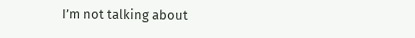I’m not talking about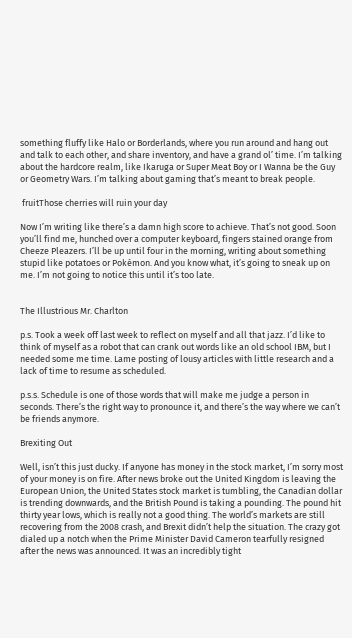something fluffy like Halo or Borderlands, where you run around and hang out and talk to each other, and share inventory, and have a grand ol’ time. I’m talking about the hardcore realm, like Ikaruga or Super Meat Boy or I Wanna be the Guy or Geometry Wars. I’m talking about gaming that’s meant to break people.

 fruitThose cherries will ruin your day

Now I’m writing like there’s a damn high score to achieve. That’s not good. Soon you’ll find me, hunched over a computer keyboard, fingers stained orange from Cheeze Pleazers. I’ll be up until four in the morning, writing about something stupid like potatoes or Pokémon. And you know what, it’s going to sneak up on me. I’m not going to notice this until it’s too late.


The Illustrious Mr. Charlton

p.s. Took a week off last week to reflect on myself and all that jazz. I’d like to think of myself as a robot that can crank out words like an old school IBM, but I needed some me time. Lame posting of lousy articles with little research and a lack of time to resume as scheduled.

p.s.s. Schedule is one of those words that will make me judge a person in seconds. There’s the right way to pronounce it, and there’s the way where we can’t be friends anymore.

Brexiting Out

Well, isn’t this just ducky. If anyone has money in the stock market, I’m sorry most of your money is on fire. After news broke out the United Kingdom is leaving the European Union, the United States stock market is tumbling, the Canadian dollar is trending downwards, and the British Pound is taking a pounding. The pound hit thirty year lows, which is really not a good thing. The world’s markets are still recovering from the 2008 crash, and Brexit didn’t help the situation. The crazy got dialed up a notch when the Prime Minister David Cameron tearfully resigned after the news was announced. It was an incredibly tight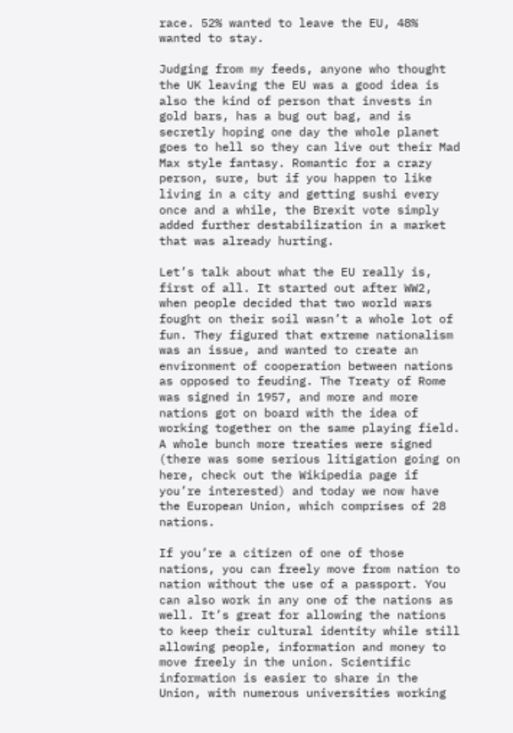race. 52% wanted to leave the EU, 48% wanted to stay.

Judging from my feeds, anyone who thought the UK leaving the EU was a good idea is also the kind of person that invests in gold bars, has a bug out bag, and is secretly hoping one day the whole planet goes to hell so they can live out their Mad Max style fantasy. Romantic for a crazy person, sure, but if you happen to like living in a city and getting sushi every once and a while, the Brexit vote simply added further destabilization in a market that was already hurting.

Let’s talk about what the EU really is, first of all. It started out after WW2, when people decided that two world wars fought on their soil wasn’t a whole lot of fun. They figured that extreme nationalism was an issue, and wanted to create an environment of cooperation between nations as opposed to feuding. The Treaty of Rome was signed in 1957, and more and more nations got on board with the idea of working together on the same playing field. A whole bunch more treaties were signed (there was some serious litigation going on here, check out the Wikipedia page if you’re interested) and today we now have the European Union, which comprises of 28 nations.

If you’re a citizen of one of those nations, you can freely move from nation to nation without the use of a passport. You can also work in any one of the nations as well. It’s great for allowing the nations to keep their cultural identity while still allowing people, information and money to move freely in the union. Scientific information is easier to share in the Union, with numerous universities working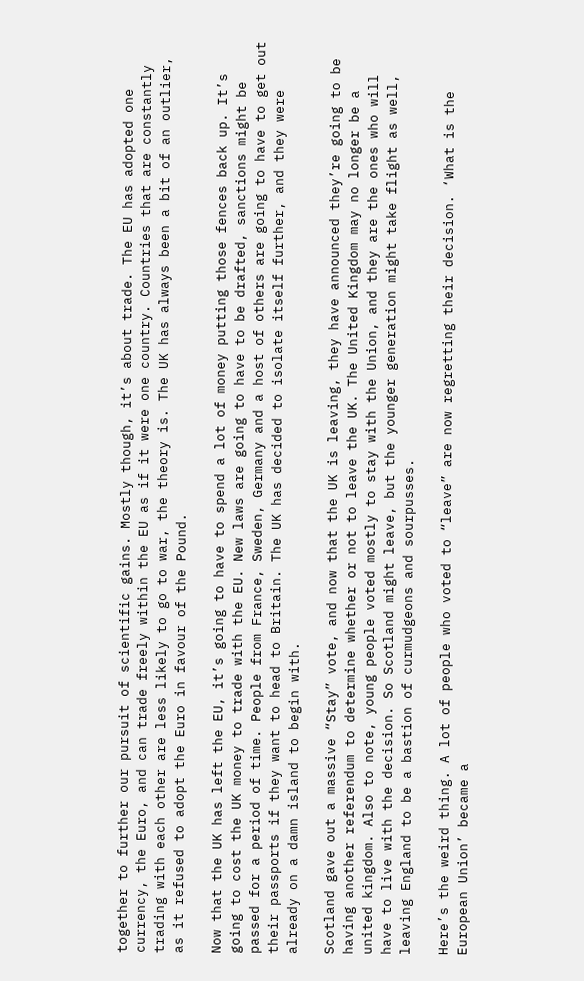together to further our pursuit of scientific gains. Mostly though, it’s about trade. The EU has adopted one currency, the Euro, and can trade freely within the EU as if it were one country. Countries that are constantly trading with each other are less likely to go to war, the theory is. The UK has always been a bit of an outlier, as it refused to adopt the Euro in favour of the Pound.

Now that the UK has left the EU, it’s going to have to spend a lot of money putting those fences back up. It’s going to cost the UK money to trade with the EU. New laws are going to have to be drafted, sanctions might be passed for a period of time. People from France, Sweden, Germany and a host of others are going to have to get out their passports if they want to head to Britain. The UK has decided to isolate itself further, and they were already on a damn island to begin with.

Scotland gave out a massive “Stay” vote, and now that the UK is leaving, they have announced they’re going to be having another referendum to determine whether or not to leave the UK. The United Kingdom may no longer be a united kingdom. Also to note, young people voted mostly to stay with the Union, and they are the ones who will have to live with the decision. So Scotland might leave, but the younger generation might take flight as well, leaving England to be a bastion of curmudgeons and sourpusses.

Here’s the weird thing. A lot of people who voted to “leave” are now regretting their decision. ‘What is the European Union’ became a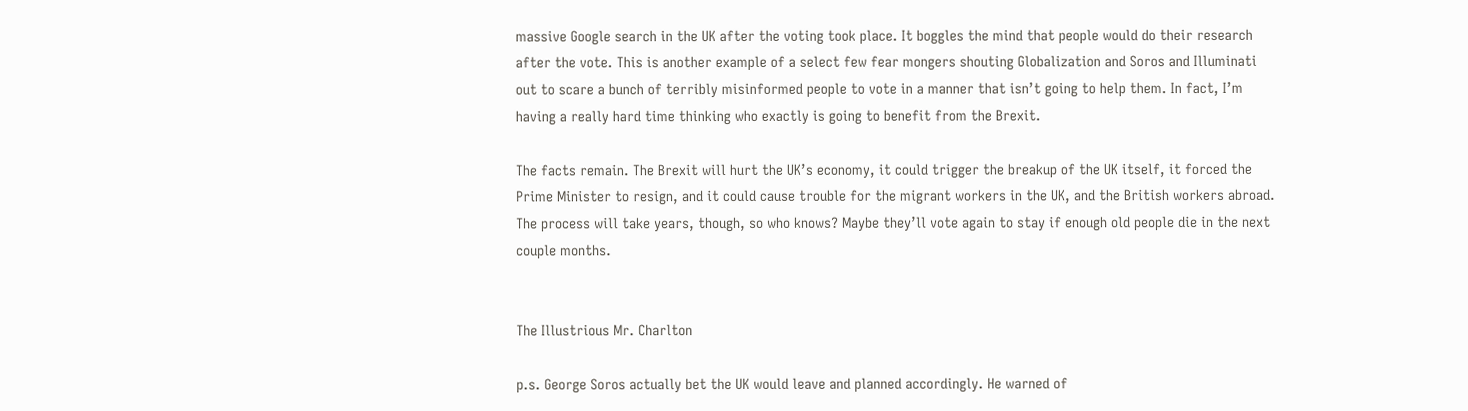massive Google search in the UK after the voting took place. It boggles the mind that people would do their research after the vote. This is another example of a select few fear mongers shouting Globalization and Soros and Illuminati out to scare a bunch of terribly misinformed people to vote in a manner that isn’t going to help them. In fact, I’m having a really hard time thinking who exactly is going to benefit from the Brexit.

The facts remain. The Brexit will hurt the UK’s economy, it could trigger the breakup of the UK itself, it forced the Prime Minister to resign, and it could cause trouble for the migrant workers in the UK, and the British workers abroad. The process will take years, though, so who knows? Maybe they’ll vote again to stay if enough old people die in the next couple months.


The Illustrious Mr. Charlton

p.s. George Soros actually bet the UK would leave and planned accordingly. He warned of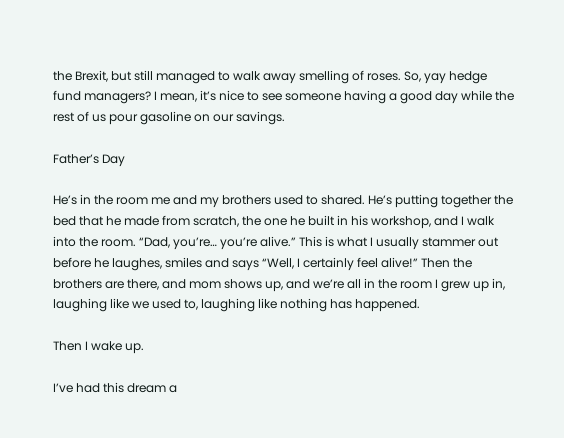the Brexit, but still managed to walk away smelling of roses. So, yay hedge fund managers? I mean, it’s nice to see someone having a good day while the rest of us pour gasoline on our savings.

Father’s Day

He’s in the room me and my brothers used to shared. He’s putting together the bed that he made from scratch, the one he built in his workshop, and I walk into the room. “Dad, you’re… you’re alive.” This is what I usually stammer out before he laughes, smiles and says “Well, I certainly feel alive!” Then the brothers are there, and mom shows up, and we’re all in the room I grew up in, laughing like we used to, laughing like nothing has happened.

Then I wake up.

I’ve had this dream a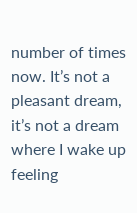number of times now. It’s not a pleasant dream, it’s not a dream where I wake up feeling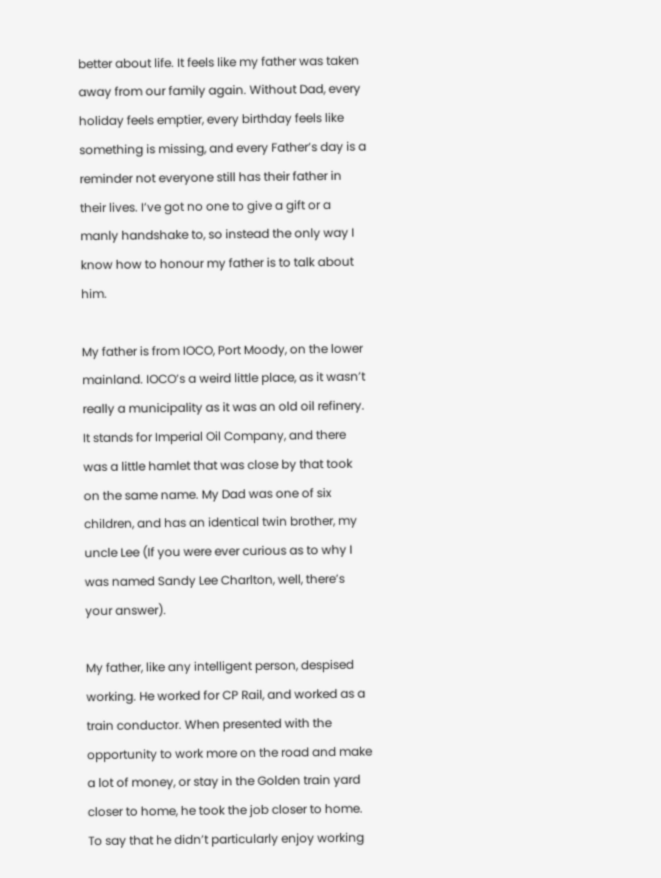better about life. It feels like my father was taken away from our family again. Without Dad, every holiday feels emptier, every birthday feels like something is missing, and every Father’s day is a reminder not everyone still has their father in their lives. I’ve got no one to give a gift or a manly handshake to, so instead the only way I know how to honour my father is to talk about him.

My father is from IOCO, Port Moody, on the lower mainland. IOCO’s a weird little place, as it wasn’t really a municipality as it was an old oil refinery. It stands for Imperial Oil Company, and there was a little hamlet that was close by that took on the same name. My Dad was one of six children, and has an identical twin brother, my uncle Lee (If you were ever curious as to why I was named Sandy Lee Charlton, well, there’s your answer).

My father, like any intelligent person, despised working. He worked for CP Rail, and worked as a train conductor. When presented with the opportunity to work more on the road and make a lot of money, or stay in the Golden train yard closer to home, he took the job closer to home. To say that he didn’t particularly enjoy working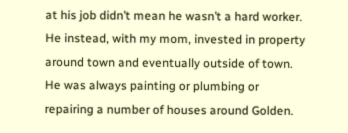at his job didn’t mean he wasn’t a hard worker. He instead, with my mom, invested in property around town and eventually outside of town. He was always painting or plumbing or repairing a number of houses around Golden.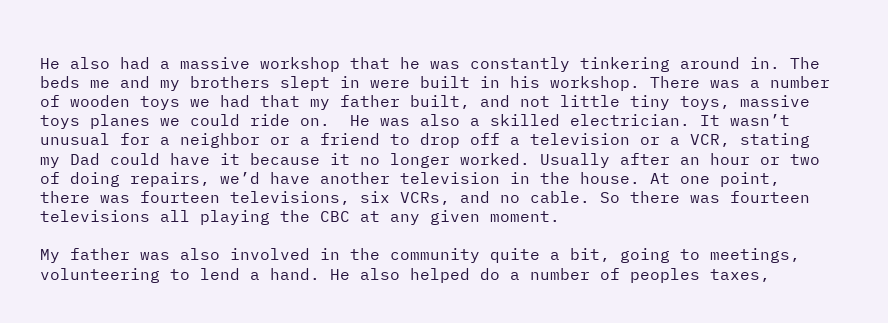He also had a massive workshop that he was constantly tinkering around in. The beds me and my brothers slept in were built in his workshop. There was a number of wooden toys we had that my father built, and not little tiny toys, massive toys planes we could ride on.  He was also a skilled electrician. It wasn’t unusual for a neighbor or a friend to drop off a television or a VCR, stating my Dad could have it because it no longer worked. Usually after an hour or two of doing repairs, we’d have another television in the house. At one point, there was fourteen televisions, six VCRs, and no cable. So there was fourteen televisions all playing the CBC at any given moment.

My father was also involved in the community quite a bit, going to meetings, volunteering to lend a hand. He also helped do a number of peoples taxes,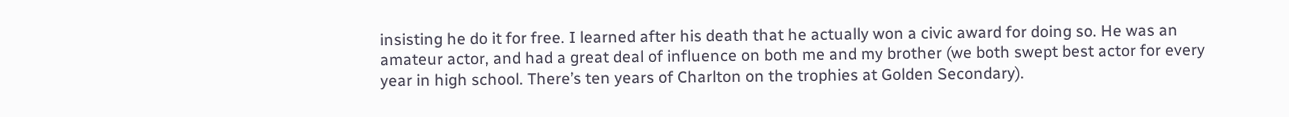insisting he do it for free. I learned after his death that he actually won a civic award for doing so. He was an amateur actor, and had a great deal of influence on both me and my brother (we both swept best actor for every year in high school. There’s ten years of Charlton on the trophies at Golden Secondary).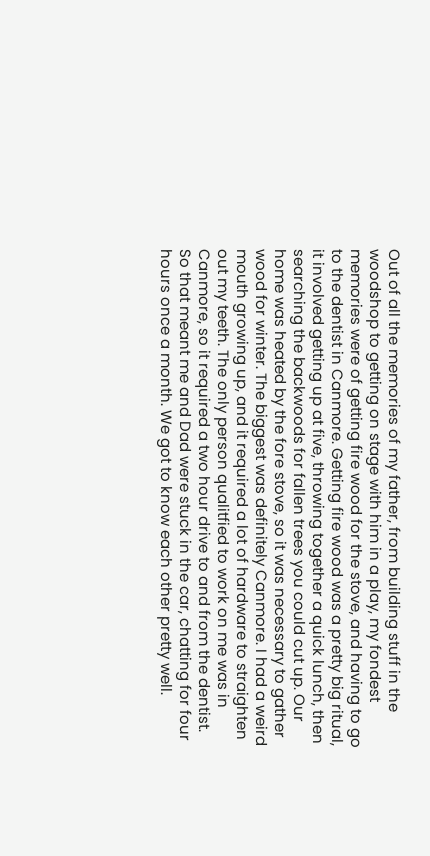Out of all the memories of my father, from building stuff in the woodshop to getting on stage with him in a play, my fondest memories were of getting fire wood for the stove, and having to go to the dentist in Canmore. Getting fire wood was a pretty big ritual, it involved getting up at five, throwing together a quick lunch, then searching the backwoods for fallen trees you could cut up. Our home was heated by the fore stove, so it was necessary to gather wood for winter. The biggest was definitely Canmore. I had a weird mouth growing up, and it required a lot of hardware to straighten out my teeth. The only person qualitfied to work on me was in Canmore, so it required a two hour drive to and from the dentist. So that meant me and Dad were stuck in the car, chatting for four hours once a month. We got to know each other pretty well.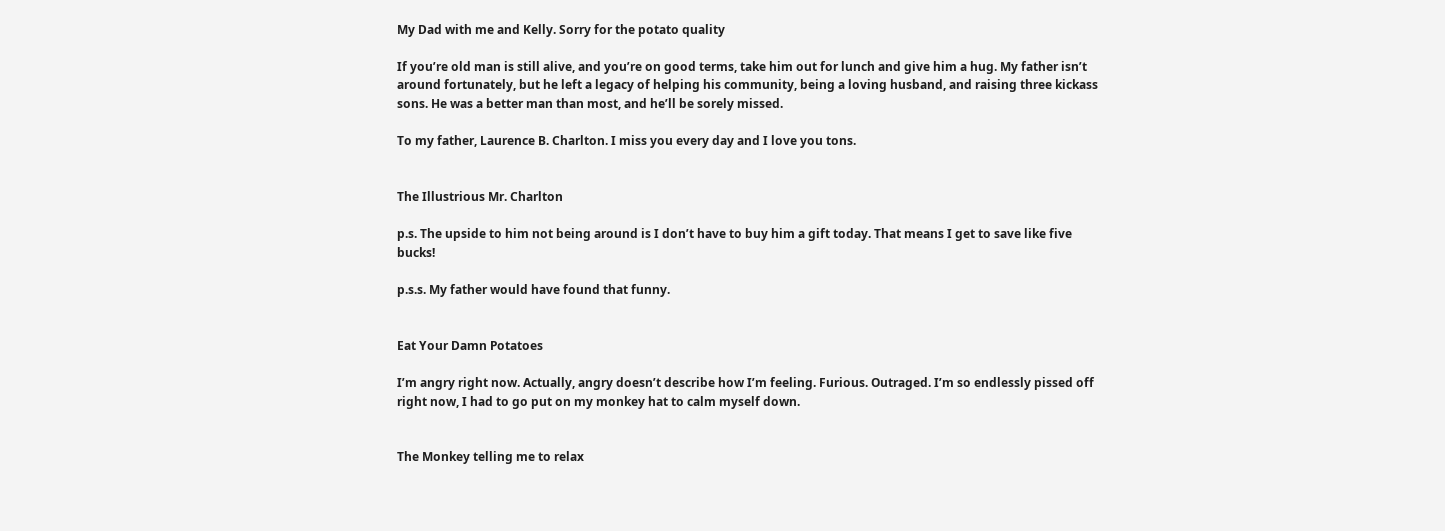My Dad with me and Kelly. Sorry for the potato quality

If you’re old man is still alive, and you’re on good terms, take him out for lunch and give him a hug. My father isn’t around fortunately, but he left a legacy of helping his community, being a loving husband, and raising three kickass sons. He was a better man than most, and he’ll be sorely missed.

To my father, Laurence B. Charlton. I miss you every day and I love you tons.


The Illustrious Mr. Charlton

p.s. The upside to him not being around is I don’t have to buy him a gift today. That means I get to save like five bucks!

p.s.s. My father would have found that funny.


Eat Your Damn Potatoes

I’m angry right now. Actually, angry doesn’t describe how I’m feeling. Furious. Outraged. I’m so endlessly pissed off right now, I had to go put on my monkey hat to calm myself down.


The Monkey telling me to relax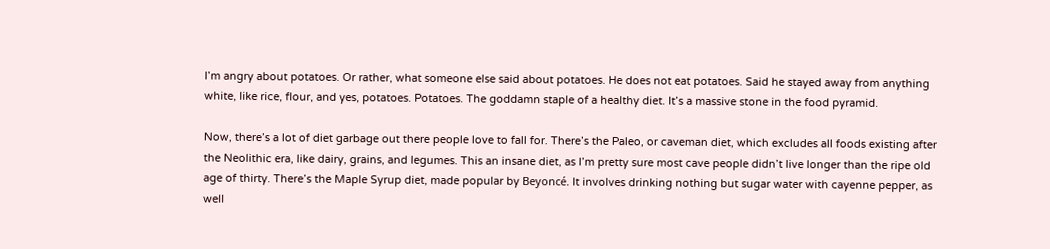I’m angry about potatoes. Or rather, what someone else said about potatoes. He does not eat potatoes. Said he stayed away from anything white, like rice, flour, and yes, potatoes. Potatoes. The goddamn staple of a healthy diet. It’s a massive stone in the food pyramid.

Now, there’s a lot of diet garbage out there people love to fall for. There’s the Paleo, or caveman diet, which excludes all foods existing after the Neolithic era, like dairy, grains, and legumes. This an insane diet, as I’m pretty sure most cave people didn’t live longer than the ripe old age of thirty. There’s the Maple Syrup diet, made popular by Beyoncé. It involves drinking nothing but sugar water with cayenne pepper, as well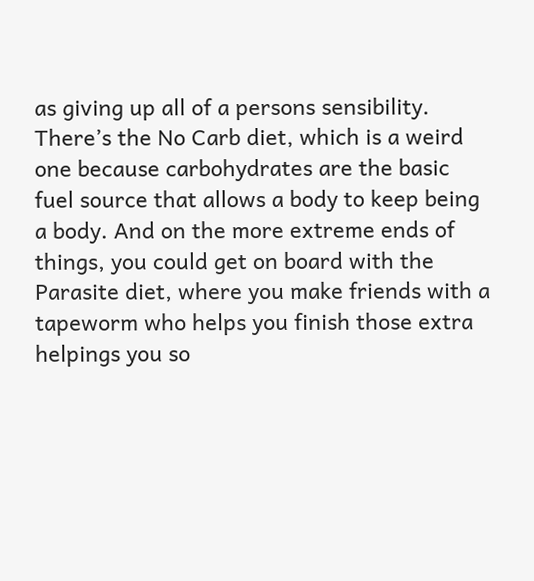as giving up all of a persons sensibility. There’s the No Carb diet, which is a weird one because carbohydrates are the basic fuel source that allows a body to keep being a body. And on the more extreme ends of things, you could get on board with the Parasite diet, where you make friends with a tapeworm who helps you finish those extra helpings you so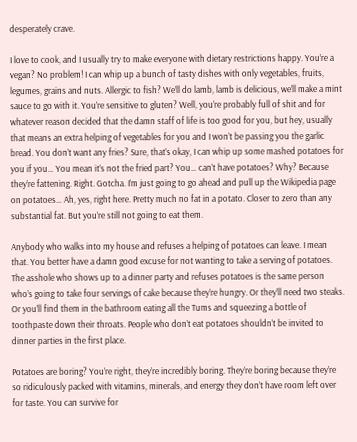desperately crave.

I love to cook, and I usually try to make everyone with dietary restrictions happy. You’re a vegan? No problem! I can whip up a bunch of tasty dishes with only vegetables, fruits, legumes, grains and nuts. Allergic to fish? We’ll do lamb, lamb is delicious, we’ll make a mint sauce to go with it. You’re sensitive to gluten? Well, you’re probably full of shit and for whatever reason decided that the damn staff of life is too good for you, but hey, usually that means an extra helping of vegetables for you and I won’t be passing you the garlic bread. You don’t want any fries? Sure, that’s okay, I can whip up some mashed potatoes for you if you… You mean it’s not the fried part? You… can’t have potatoes? Why? Because they’re fattening. Right. Gotcha. I’m just going to go ahead and pull up the Wikipedia page on potatoes… Ah, yes, right here. Pretty much no fat in a potato. Closer to zero than any substantial fat. But you’re still not going to eat them.

Anybody who walks into my house and refuses a helping of potatoes can leave. I mean that. You better have a damn good excuse for not wanting to take a serving of potatoes. The asshole who shows up to a dinner party and refuses potatoes is the same person who’s going to take four servings of cake because they’re hungry. Or they’ll need two steaks. Or you’ll find them in the bathroom eating all the Tums and squeezing a bottle of toothpaste down their throats. People who don’t eat potatoes shouldn’t be invited to dinner parties in the first place.

Potatoes are boring? You’re right, they’re incredibly boring. They’re boring because they’re so ridiculously packed with vitamins, minerals, and energy they don’t have room left over for taste. You can survive for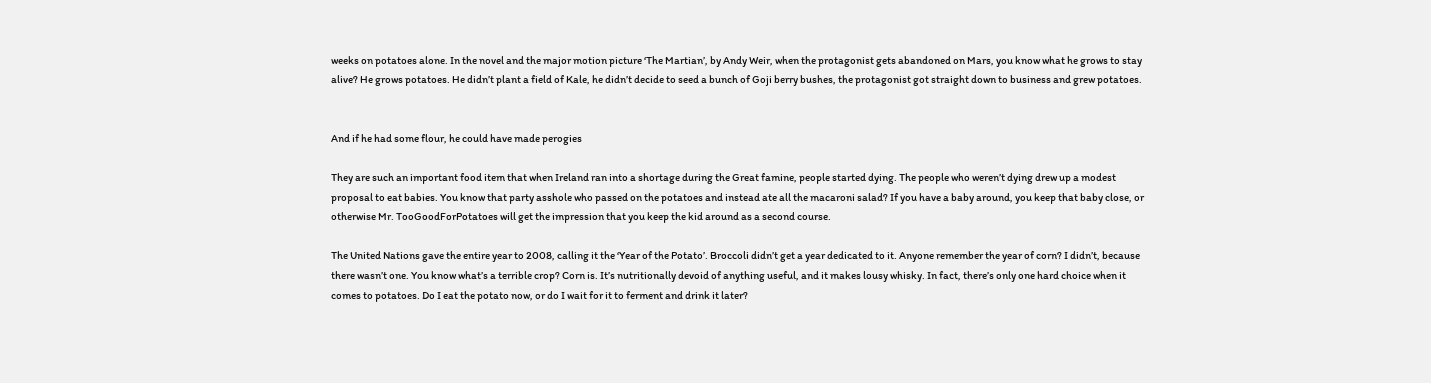weeks on potatoes alone. In the novel and the major motion picture ‘The Martian’, by Andy Weir, when the protagonist gets abandoned on Mars, you know what he grows to stay alive? He grows potatoes. He didn’t plant a field of Kale, he didn’t decide to seed a bunch of Goji berry bushes, the protagonist got straight down to business and grew potatoes.


And if he had some flour, he could have made perogies

They are such an important food item that when Ireland ran into a shortage during the Great famine, people started dying. The people who weren’t dying drew up a modest proposal to eat babies. You know that party asshole who passed on the potatoes and instead ate all the macaroni salad? If you have a baby around, you keep that baby close, or otherwise Mr. TooGoodForPotatoes will get the impression that you keep the kid around as a second course.

The United Nations gave the entire year to 2008, calling it the ‘Year of the Potato’. Broccoli didn’t get a year dedicated to it. Anyone remember the year of corn? I didn’t, because there wasn’t one. You know what’s a terrible crop? Corn is. It’s nutritionally devoid of anything useful, and it makes lousy whisky. In fact, there’s only one hard choice when it comes to potatoes. Do I eat the potato now, or do I wait for it to ferment and drink it later?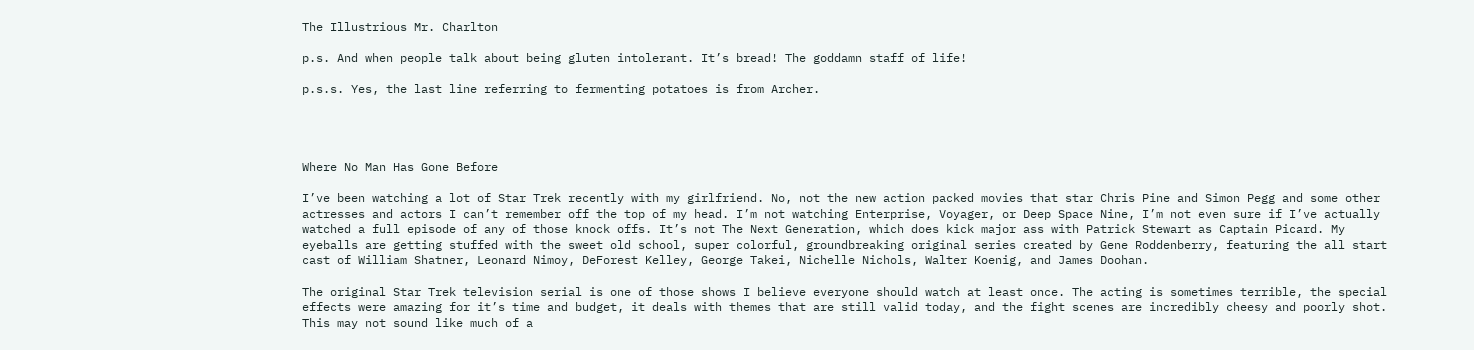The Illustrious Mr. Charlton

p.s. And when people talk about being gluten intolerant. It’s bread! The goddamn staff of life!

p.s.s. Yes, the last line referring to fermenting potatoes is from Archer.




Where No Man Has Gone Before

I’ve been watching a lot of Star Trek recently with my girlfriend. No, not the new action packed movies that star Chris Pine and Simon Pegg and some other actresses and actors I can’t remember off the top of my head. I’m not watching Enterprise, Voyager, or Deep Space Nine, I’m not even sure if I’ve actually watched a full episode of any of those knock offs. It’s not The Next Generation, which does kick major ass with Patrick Stewart as Captain Picard. My eyeballs are getting stuffed with the sweet old school, super colorful, groundbreaking original series created by Gene Roddenberry, featuring the all start cast of William Shatner, Leonard Nimoy, DeForest Kelley, George Takei, Nichelle Nichols, Walter Koenig, and James Doohan.

The original Star Trek television serial is one of those shows I believe everyone should watch at least once. The acting is sometimes terrible, the special effects were amazing for it’s time and budget, it deals with themes that are still valid today, and the fight scenes are incredibly cheesy and poorly shot. This may not sound like much of a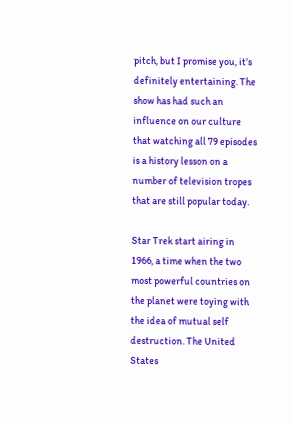pitch, but I promise you, it’s definitely entertaining. The show has had such an influence on our culture that watching all 79 episodes is a history lesson on a number of television tropes that are still popular today.

Star Trek start airing in 1966, a time when the two most powerful countries on the planet were toying with the idea of mutual self destruction. The United States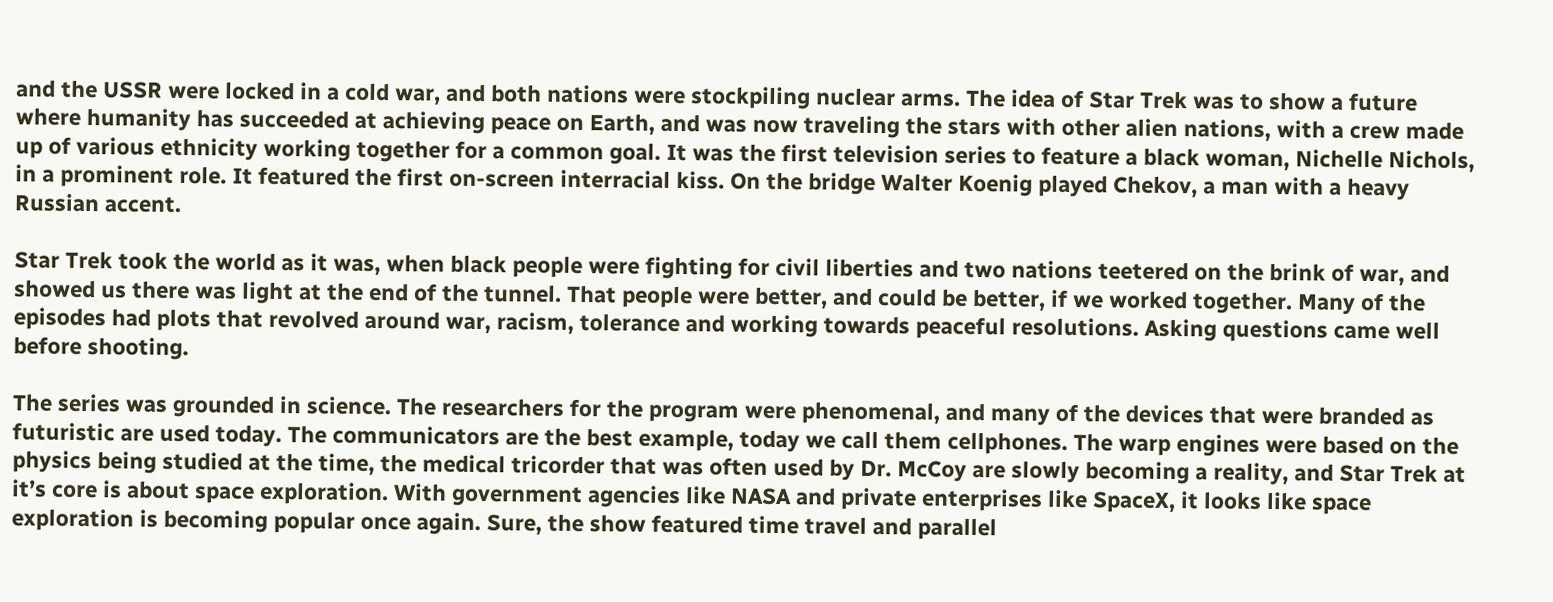and the USSR were locked in a cold war, and both nations were stockpiling nuclear arms. The idea of Star Trek was to show a future where humanity has succeeded at achieving peace on Earth, and was now traveling the stars with other alien nations, with a crew made up of various ethnicity working together for a common goal. It was the first television series to feature a black woman, Nichelle Nichols, in a prominent role. It featured the first on-screen interracial kiss. On the bridge Walter Koenig played Chekov, a man with a heavy Russian accent.

Star Trek took the world as it was, when black people were fighting for civil liberties and two nations teetered on the brink of war, and showed us there was light at the end of the tunnel. That people were better, and could be better, if we worked together. Many of the episodes had plots that revolved around war, racism, tolerance and working towards peaceful resolutions. Asking questions came well before shooting.

The series was grounded in science. The researchers for the program were phenomenal, and many of the devices that were branded as futuristic are used today. The communicators are the best example, today we call them cellphones. The warp engines were based on the physics being studied at the time, the medical tricorder that was often used by Dr. McCoy are slowly becoming a reality, and Star Trek at it’s core is about space exploration. With government agencies like NASA and private enterprises like SpaceX, it looks like space exploration is becoming popular once again. Sure, the show featured time travel and parallel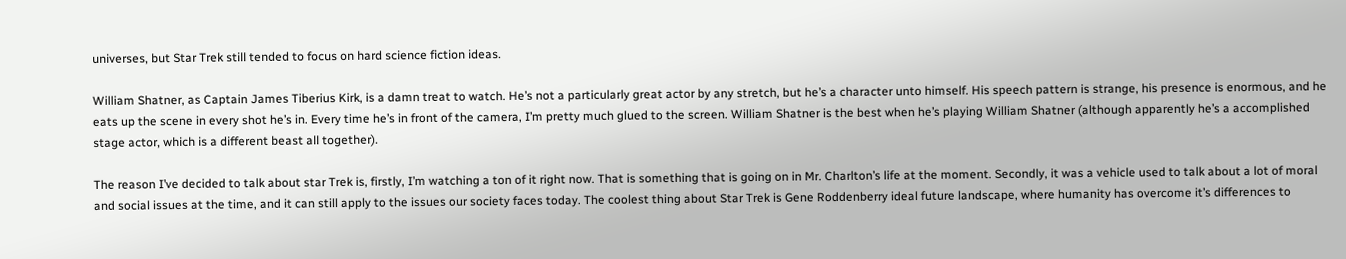universes, but Star Trek still tended to focus on hard science fiction ideas.

William Shatner, as Captain James Tiberius Kirk, is a damn treat to watch. He’s not a particularly great actor by any stretch, but he’s a character unto himself. His speech pattern is strange, his presence is enormous, and he eats up the scene in every shot he’s in. Every time he’s in front of the camera, I’m pretty much glued to the screen. William Shatner is the best when he’s playing William Shatner (although apparently he’s a accomplished stage actor, which is a different beast all together).

The reason I’ve decided to talk about star Trek is, firstly, I’m watching a ton of it right now. That is something that is going on in Mr. Charlton’s life at the moment. Secondly, it was a vehicle used to talk about a lot of moral and social issues at the time, and it can still apply to the issues our society faces today. The coolest thing about Star Trek is Gene Roddenberry ideal future landscape, where humanity has overcome it’s differences to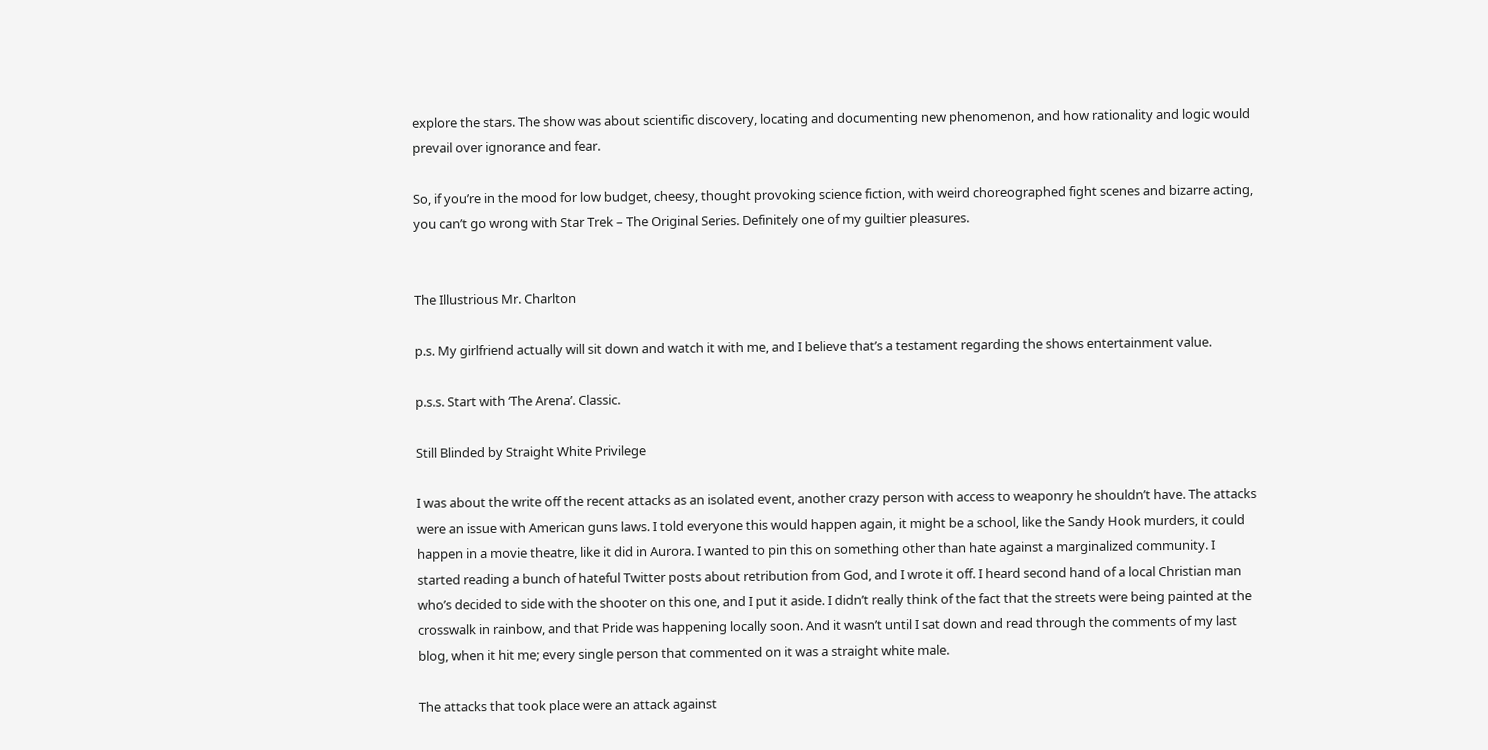explore the stars. The show was about scientific discovery, locating and documenting new phenomenon, and how rationality and logic would prevail over ignorance and fear.

So, if you’re in the mood for low budget, cheesy, thought provoking science fiction, with weird choreographed fight scenes and bizarre acting, you can’t go wrong with Star Trek – The Original Series. Definitely one of my guiltier pleasures.


The Illustrious Mr. Charlton

p.s. My girlfriend actually will sit down and watch it with me, and I believe that’s a testament regarding the shows entertainment value.

p.s.s. Start with ‘The Arena’. Classic.

Still Blinded by Straight White Privilege

I was about the write off the recent attacks as an isolated event, another crazy person with access to weaponry he shouldn’t have. The attacks were an issue with American guns laws. I told everyone this would happen again, it might be a school, like the Sandy Hook murders, it could happen in a movie theatre, like it did in Aurora. I wanted to pin this on something other than hate against a marginalized community. I started reading a bunch of hateful Twitter posts about retribution from God, and I wrote it off. I heard second hand of a local Christian man who’s decided to side with the shooter on this one, and I put it aside. I didn’t really think of the fact that the streets were being painted at the crosswalk in rainbow, and that Pride was happening locally soon. And it wasn’t until I sat down and read through the comments of my last blog, when it hit me; every single person that commented on it was a straight white male.

The attacks that took place were an attack against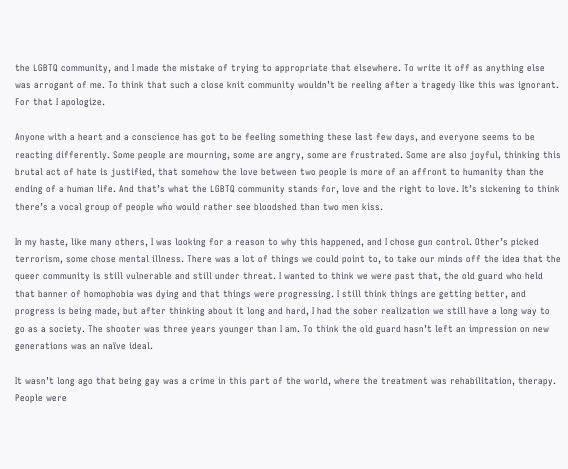the LGBTQ community, and I made the mistake of trying to appropriate that elsewhere. To write it off as anything else was arrogant of me. To think that such a close knit community wouldn’t be reeling after a tragedy like this was ignorant. For that I apologize.

Anyone with a heart and a conscience has got to be feeling something these last few days, and everyone seems to be reacting differently. Some people are mourning, some are angry, some are frustrated. Some are also joyful, thinking this brutal act of hate is justified, that somehow the love between two people is more of an affront to humanity than the ending of a human life. And that’s what the LGBTQ community stands for, love and the right to love. It’s sickening to think there’s a vocal group of people who would rather see bloodshed than two men kiss.

In my haste, like many others, I was looking for a reason to why this happened, and I chose gun control. Other’s picked terrorism, some chose mental illness. There was a lot of things we could point to, to take our minds off the idea that the queer community is still vulnerable and still under threat. I wanted to think we were past that, the old guard who held that banner of homophobia was dying and that things were progressing. I still think things are getting better, and progress is being made, but after thinking about it long and hard, I had the sober realization we still have a long way to go as a society. The shooter was three years younger than I am. To think the old guard hasn’t left an impression on new generations was an naïve ideal.

It wasn’t long ago that being gay was a crime in this part of the world, where the treatment was rehabilitation, therapy. People were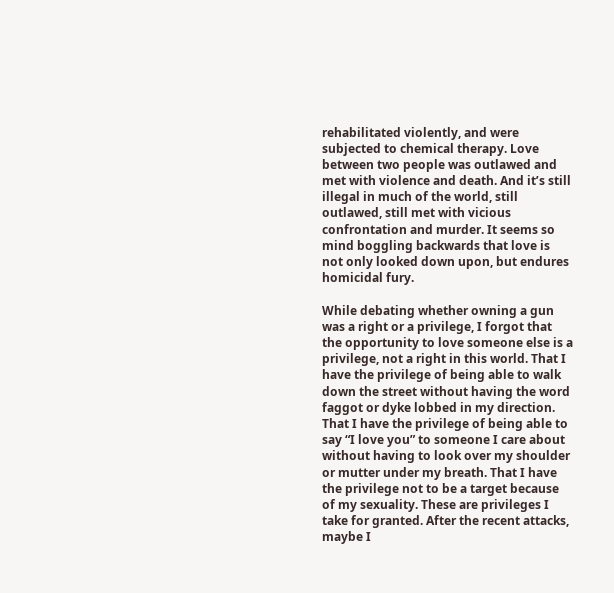rehabilitated violently, and were subjected to chemical therapy. Love between two people was outlawed and met with violence and death. And it’s still illegal in much of the world, still outlawed, still met with vicious confrontation and murder. It seems so mind boggling backwards that love is not only looked down upon, but endures homicidal fury.

While debating whether owning a gun was a right or a privilege, I forgot that the opportunity to love someone else is a privilege, not a right in this world. That I have the privilege of being able to walk down the street without having the word faggot or dyke lobbed in my direction. That I have the privilege of being able to say “I love you” to someone I care about without having to look over my shoulder or mutter under my breath. That I have the privilege not to be a target because of my sexuality. These are privileges I take for granted. After the recent attacks, maybe I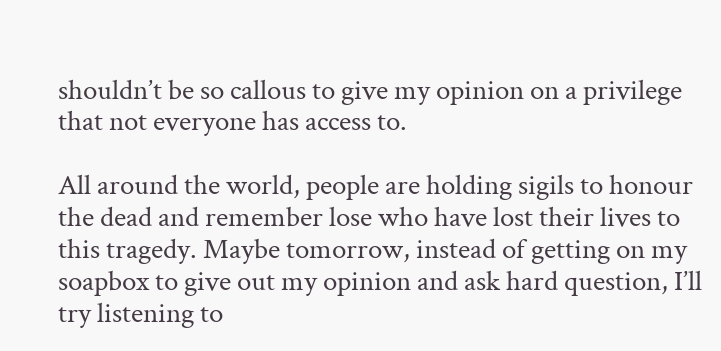shouldn’t be so callous to give my opinion on a privilege that not everyone has access to.

All around the world, people are holding sigils to honour the dead and remember lose who have lost their lives to this tragedy. Maybe tomorrow, instead of getting on my soapbox to give out my opinion and ask hard question, I’ll try listening to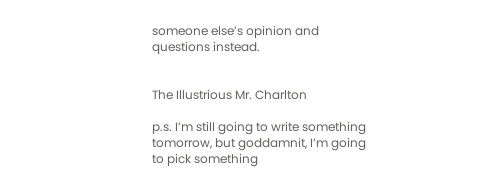someone else’s opinion and questions instead.


The Illustrious Mr. Charlton

p.s. I’m still going to write something tomorrow, but goddamnit, I’m going to pick something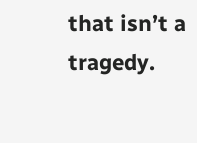that isn’t a tragedy.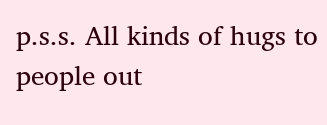p.s.s. All kinds of hugs to people out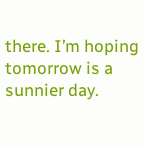there. I’m hoping tomorrow is a sunnier day.